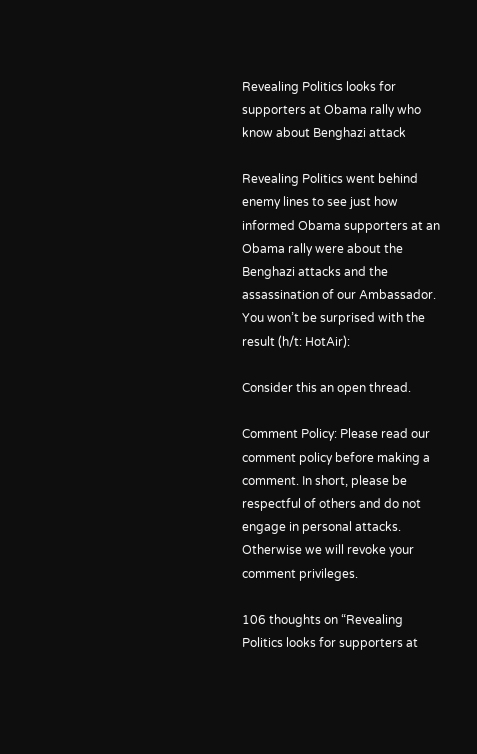Revealing Politics looks for supporters at Obama rally who know about Benghazi attack

Revealing Politics went behind enemy lines to see just how informed Obama supporters at an Obama rally were about the Benghazi attacks and the assassination of our Ambassador. You won’t be surprised with the result (h/t: HotAir):

Consider this an open thread.

Comment Policy: Please read our comment policy before making a comment. In short, please be respectful of others and do not engage in personal attacks. Otherwise we will revoke your comment privileges.

106 thoughts on “Revealing Politics looks for supporters at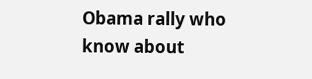Obama rally who know about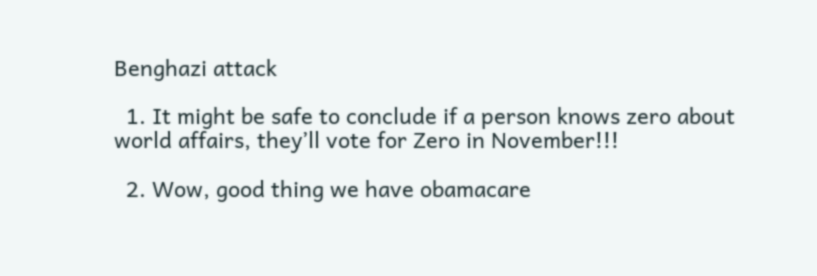Benghazi attack

  1. It might be safe to conclude if a person knows zero about world affairs, they’ll vote for Zero in November!!!

  2. Wow, good thing we have obamacare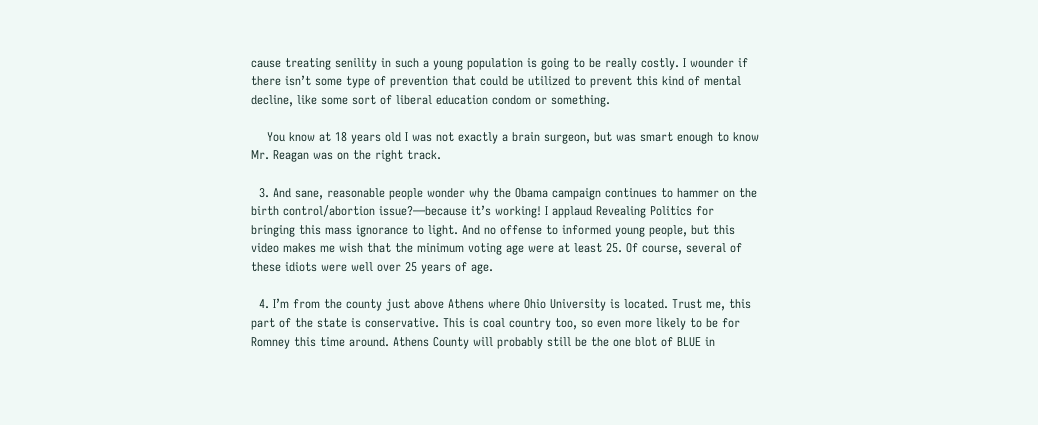cause treating senility in such a young population is going to be really costly. I wounder if there isn’t some type of prevention that could be utilized to prevent this kind of mental decline, like some sort of liberal education condom or something.

    You know at 18 years old I was not exactly a brain surgeon, but was smart enough to know Mr. Reagan was on the right track.

  3. And sane, reasonable people wonder why the Obama campaign continues to hammer on the birth control/abortion issue?—because it’s working! I applaud Revealing Politics for bringing this mass ignorance to light. And no offense to informed young people, but this video makes me wish that the minimum voting age were at least 25. Of course, several of these idiots were well over 25 years of age.

  4. I’m from the county just above Athens where Ohio University is located. Trust me, this part of the state is conservative. This is coal country too, so even more likely to be for Romney this time around. Athens County will probably still be the one blot of BLUE in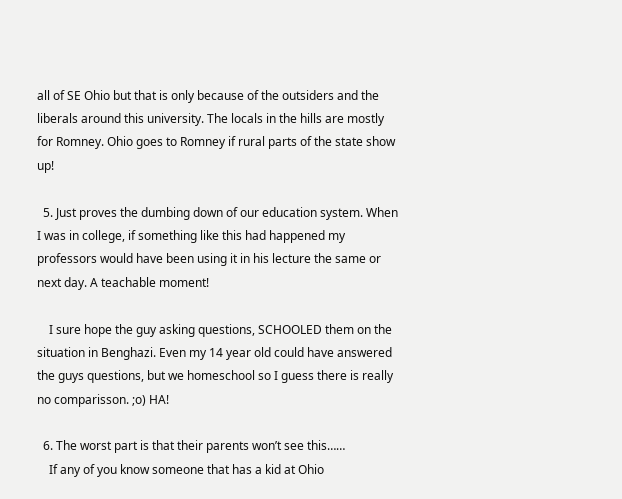all of SE Ohio but that is only because of the outsiders and the liberals around this university. The locals in the hills are mostly for Romney. Ohio goes to Romney if rural parts of the state show up!

  5. Just proves the dumbing down of our education system. When I was in college, if something like this had happened my professors would have been using it in his lecture the same or next day. A teachable moment!

    I sure hope the guy asking questions, SCHOOLED them on the situation in Benghazi. Even my 14 year old could have answered the guys questions, but we homeschool so I guess there is really no comparisson. ;o) HA!

  6. The worst part is that their parents won’t see this……
    If any of you know someone that has a kid at Ohio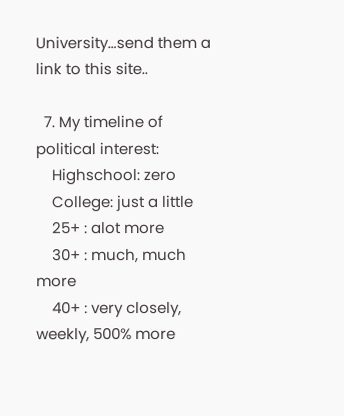University…send them a link to this site..

  7. My timeline of political interest:
    Highschool: zero
    College: just a little
    25+ : alot more
    30+ : much, much more
    40+ : very closely, weekly, 500% more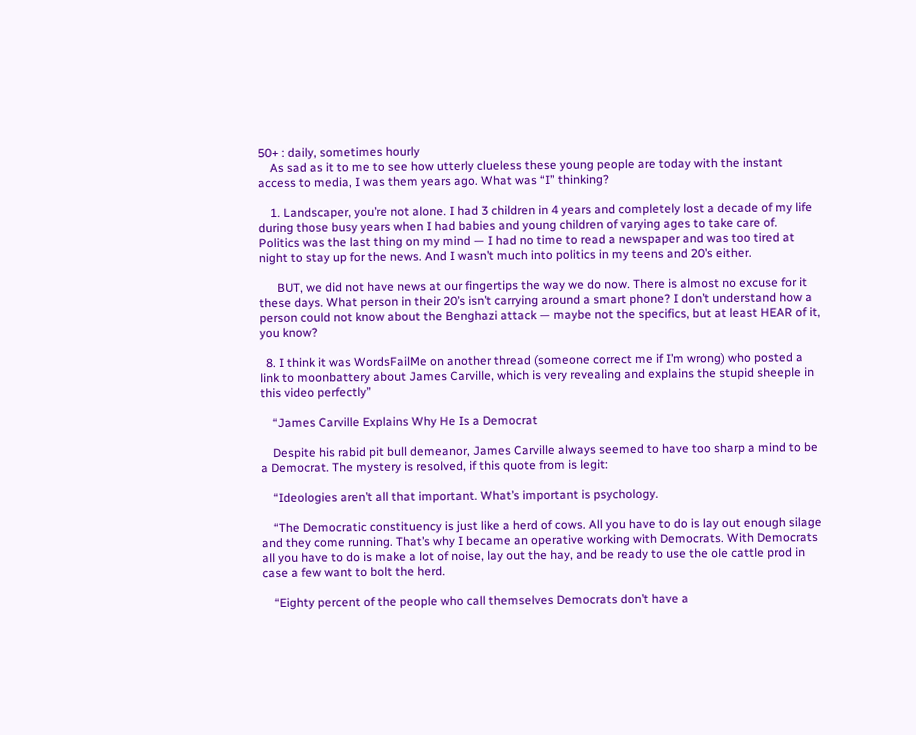50+ : daily, sometimes hourly
    As sad as it to me to see how utterly clueless these young people are today with the instant access to media, I was them years ago. What was “I” thinking?

    1. Landscaper, you’re not alone. I had 3 children in 4 years and completely lost a decade of my life during those busy years when I had babies and young children of varying ages to take care of. Politics was the last thing on my mind — I had no time to read a newspaper and was too tired at night to stay up for the news. And I wasn’t much into politics in my teens and 20’s either.

      BUT, we did not have news at our fingertips the way we do now. There is almost no excuse for it these days. What person in their 20’s isn’t carrying around a smart phone? I don’t understand how a person could not know about the Benghazi attack — maybe not the specifics, but at least HEAR of it, you know?

  8. I think it was WordsFailMe on another thread (someone correct me if I’m wrong) who posted a link to moonbattery about James Carville, which is very revealing and explains the stupid sheeple in this video perfectly”

    “James Carville Explains Why He Is a Democrat

    Despite his rabid pit bull demeanor, James Carville always seemed to have too sharp a mind to be a Democrat. The mystery is resolved, if this quote from is legit:

    “Ideologies aren’t all that important. What’s important is psychology.

    “The Democratic constituency is just like a herd of cows. All you have to do is lay out enough silage and they come running. That’s why I became an operative working with Democrats. With Democrats all you have to do is make a lot of noise, lay out the hay, and be ready to use the ole cattle prod in case a few want to bolt the herd.

    “Eighty percent of the people who call themselves Democrats don’t have a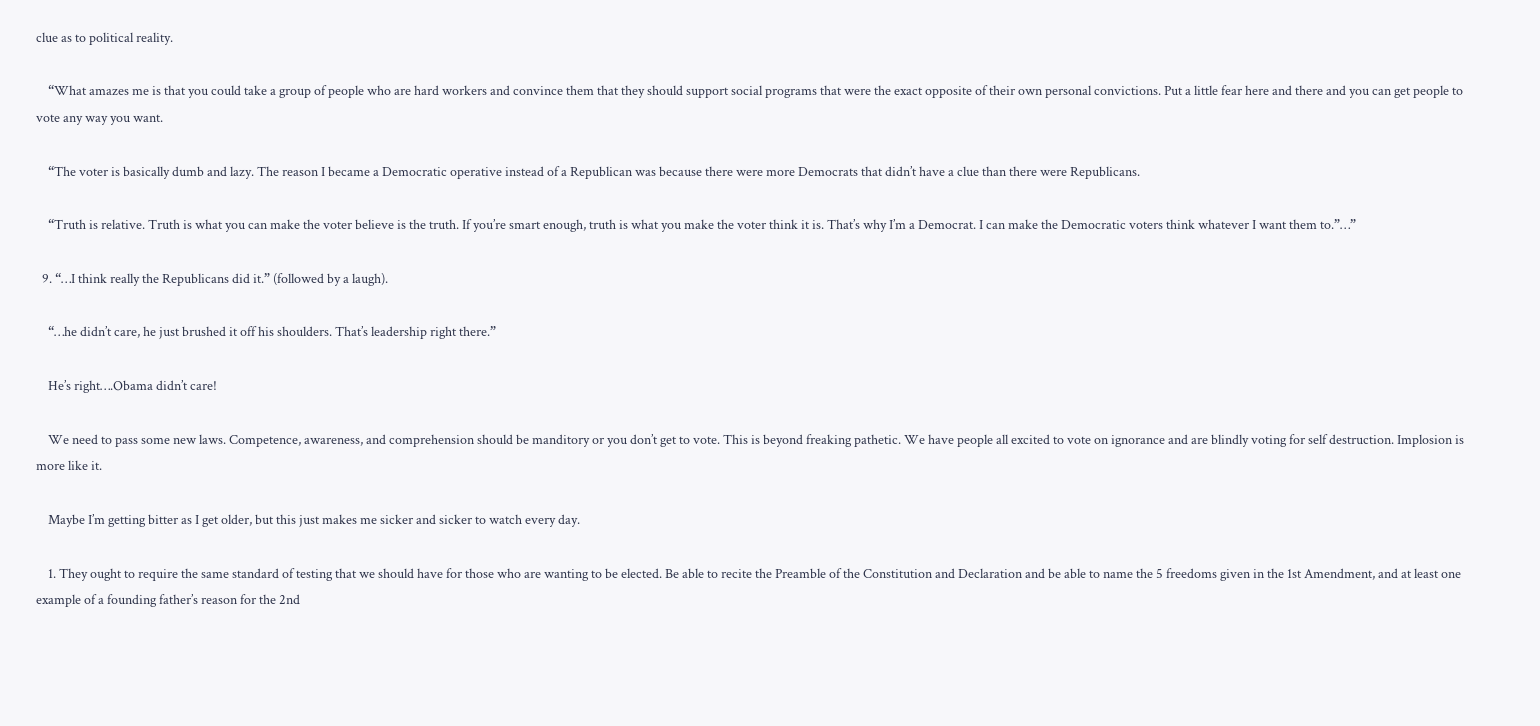clue as to political reality.

    “What amazes me is that you could take a group of people who are hard workers and convince them that they should support social programs that were the exact opposite of their own personal convictions. Put a little fear here and there and you can get people to vote any way you want.

    “The voter is basically dumb and lazy. The reason I became a Democratic operative instead of a Republican was because there were more Democrats that didn’t have a clue than there were Republicans.

    “Truth is relative. Truth is what you can make the voter believe is the truth. If you’re smart enough, truth is what you make the voter think it is. That’s why I’m a Democrat. I can make the Democratic voters think whatever I want them to.”…”

  9. “…I think really the Republicans did it.” (followed by a laugh).

    “…he didn’t care, he just brushed it off his shoulders. That’s leadership right there.”

    He’s right….Obama didn’t care!

    We need to pass some new laws. Competence, awareness, and comprehension should be manditory or you don’t get to vote. This is beyond freaking pathetic. We have people all excited to vote on ignorance and are blindly voting for self destruction. Implosion is more like it.

    Maybe I’m getting bitter as I get older, but this just makes me sicker and sicker to watch every day.

    1. They ought to require the same standard of testing that we should have for those who are wanting to be elected. Be able to recite the Preamble of the Constitution and Declaration and be able to name the 5 freedoms given in the 1st Amendment, and at least one example of a founding father’s reason for the 2nd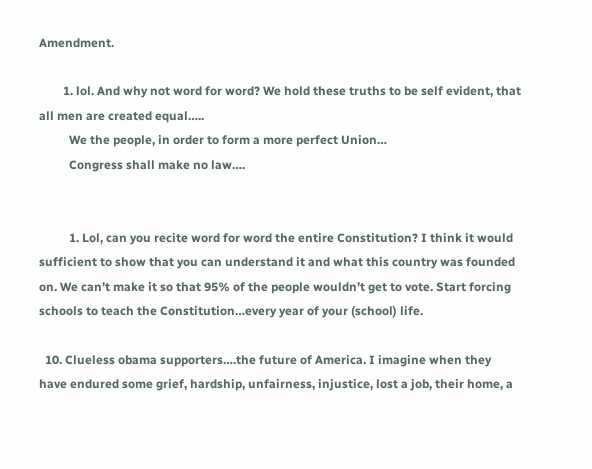Amendment.

        1. lol. And why not word for word? We hold these truths to be self evident, that all men are created equal…..
          We the people, in order to form a more perfect Union…
          Congress shall make no law….


          1. Lol, can you recite word for word the entire Constitution? I think it would sufficient to show that you can understand it and what this country was founded on. We can’t make it so that 95% of the people wouldn’t get to vote. Start forcing schools to teach the Constitution…every year of your (school) life.

  10. Clueless obama supporters….the future of America. I imagine when they have endured some grief, hardship, unfairness, injustice, lost a job, their home, a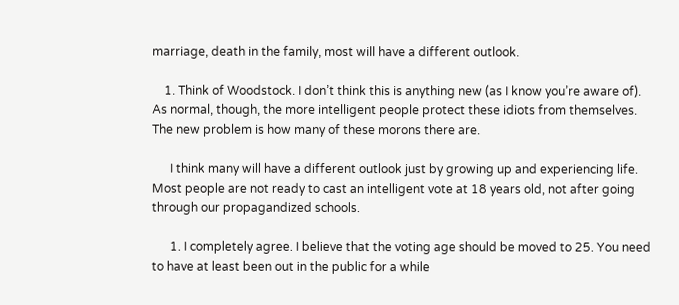marriage, death in the family, most will have a different outlook.

    1. Think of Woodstock. I don’t think this is anything new (as I know you’re aware of). As normal, though, the more intelligent people protect these idiots from themselves. The new problem is how many of these morons there are.

      I think many will have a different outlook just by growing up and experiencing life. Most people are not ready to cast an intelligent vote at 18 years old, not after going through our propagandized schools.

      1. I completely agree. I believe that the voting age should be moved to 25. You need to have at least been out in the public for a while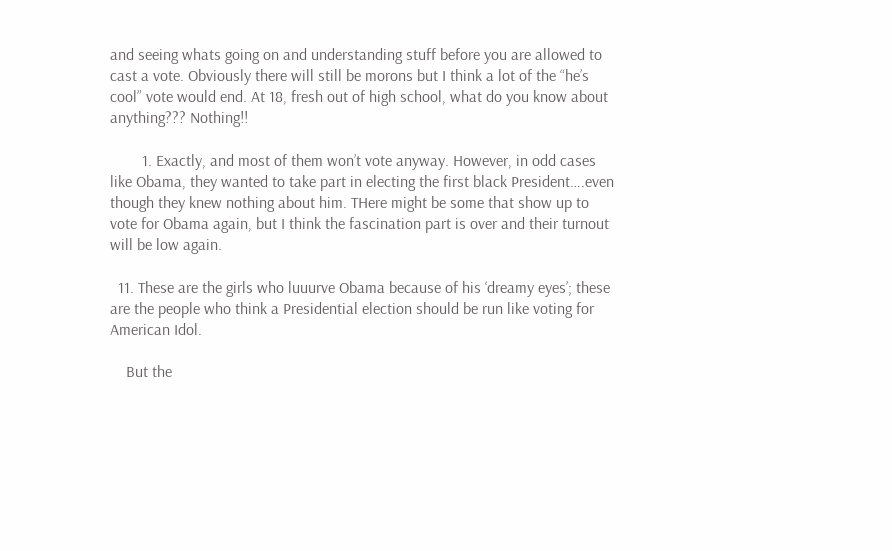and seeing whats going on and understanding stuff before you are allowed to cast a vote. Obviously there will still be morons but I think a lot of the “he’s cool” vote would end. At 18, fresh out of high school, what do you know about anything??? Nothing!!

        1. Exactly, and most of them won’t vote anyway. However, in odd cases like Obama, they wanted to take part in electing the first black President….even though they knew nothing about him. THere might be some that show up to vote for Obama again, but I think the fascination part is over and their turnout will be low again.

  11. These are the girls who luuurve Obama because of his ‘dreamy eyes’; these are the people who think a Presidential election should be run like voting for American Idol.

    But the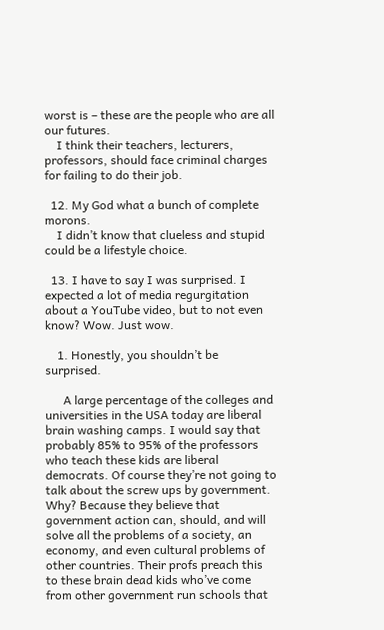worst is – these are the people who are all our futures.
    I think their teachers, lecturers, professors, should face criminal charges for failing to do their job.

  12. My God what a bunch of complete morons.
    I didn’t know that clueless and stupid could be a lifestyle choice.

  13. I have to say I was surprised. I expected a lot of media regurgitation about a YouTube video, but to not even know? Wow. Just wow.

    1. Honestly, you shouldn’t be surprised.

      A large percentage of the colleges and universities in the USA today are liberal brain washing camps. I would say that probably 85% to 95% of the professors who teach these kids are liberal democrats. Of course they’re not going to talk about the screw ups by government. Why? Because they believe that government action can, should, and will solve all the problems of a society, an economy, and even cultural problems of other countries. Their profs preach this to these brain dead kids who’ve come from other government run schools that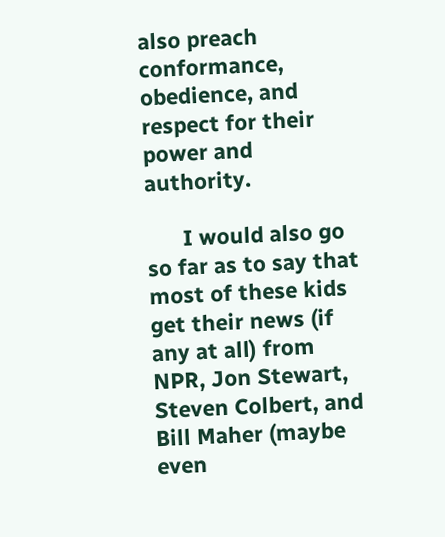also preach conformance, obedience, and respect for their power and authority.

      I would also go so far as to say that most of these kids get their news (if any at all) from NPR, Jon Stewart, Steven Colbert, and Bill Maher (maybe even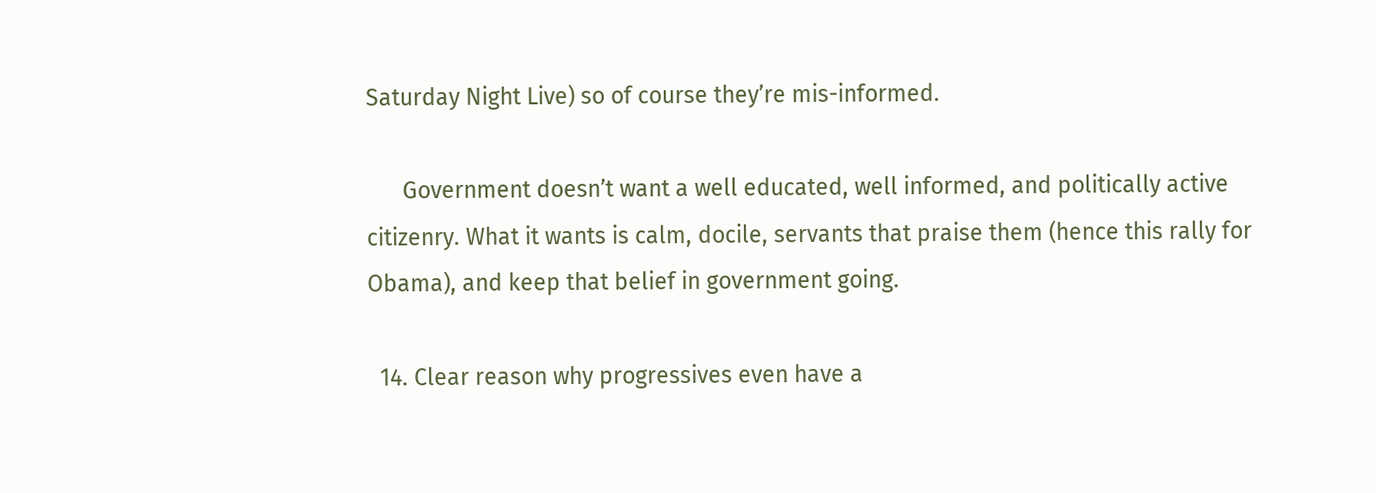Saturday Night Live) so of course they’re mis-informed.

      Government doesn’t want a well educated, well informed, and politically active citizenry. What it wants is calm, docile, servants that praise them (hence this rally for Obama), and keep that belief in government going.

  14. Clear reason why progressives even have a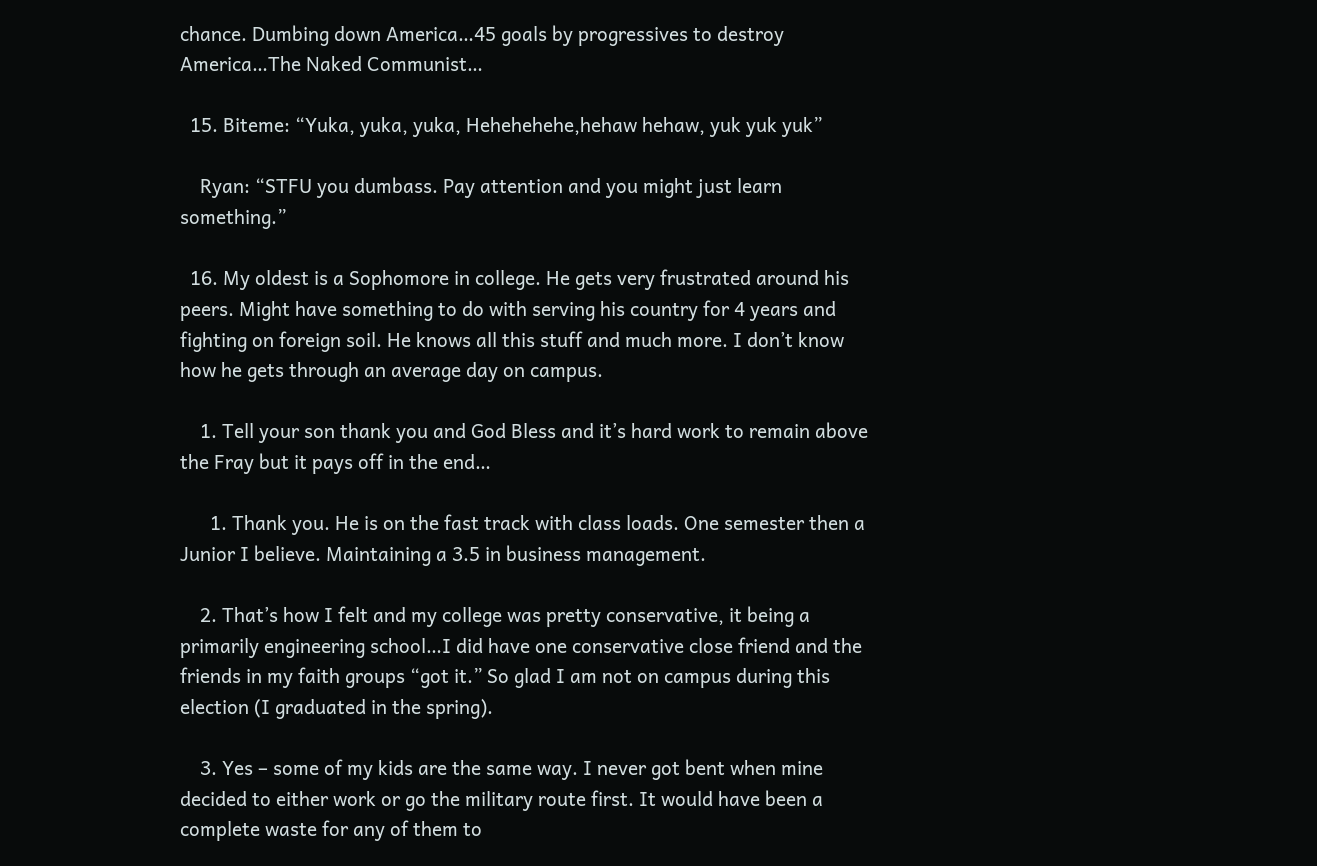chance. Dumbing down America…45 goals by progressives to destroy America…The Naked Communist…

  15. Biteme: “Yuka, yuka, yuka, Hehehehehe,hehaw hehaw, yuk yuk yuk”

    Ryan: “STFU you dumbass. Pay attention and you might just learn something.”

  16. My oldest is a Sophomore in college. He gets very frustrated around his peers. Might have something to do with serving his country for 4 years and fighting on foreign soil. He knows all this stuff and much more. I don’t know how he gets through an average day on campus.

    1. Tell your son thank you and God Bless and it’s hard work to remain above the Fray but it pays off in the end…

      1. Thank you. He is on the fast track with class loads. One semester then a Junior I believe. Maintaining a 3.5 in business management.

    2. That’s how I felt and my college was pretty conservative, it being a primarily engineering school…I did have one conservative close friend and the friends in my faith groups “got it.” So glad I am not on campus during this election (I graduated in the spring).

    3. Yes – some of my kids are the same way. I never got bent when mine decided to either work or go the military route first. It would have been a complete waste for any of them to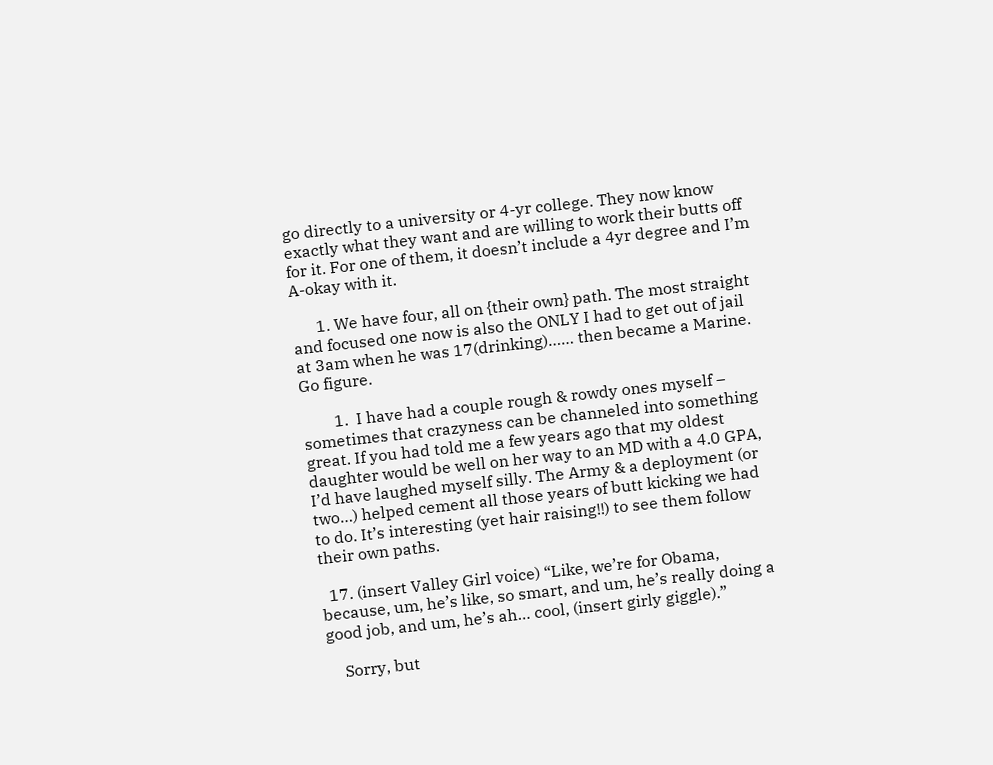go directly to a university or 4-yr college. They now know exactly what they want and are willing to work their butts off for it. For one of them, it doesn’t include a 4yr degree and I’m A-okay with it.

      1. We have four, all on {their own} path. The most straight and focused one now is also the ONLY I had to get out of jail at 3am when he was 17(drinking)…… then became a Marine. Go figure.

        1.  I have had a couple rough & rowdy ones myself – sometimes that crazyness can be channeled into something great. If you had told me a few years ago that my oldest daughter would be well on her way to an MD with a 4.0 GPA, I’d have laughed myself silly. The Army & a deployment (or two…) helped cement all those years of butt kicking we had to do. It’s interesting (yet hair raising!!) to see them follow their own paths.

  17. (insert Valley Girl voice) “Like, we’re for Obama, because, um, he’s like, so smart, and um, he’s really doing a good job, and um, he’s ah… cool, (insert girly giggle).”

    Sorry, but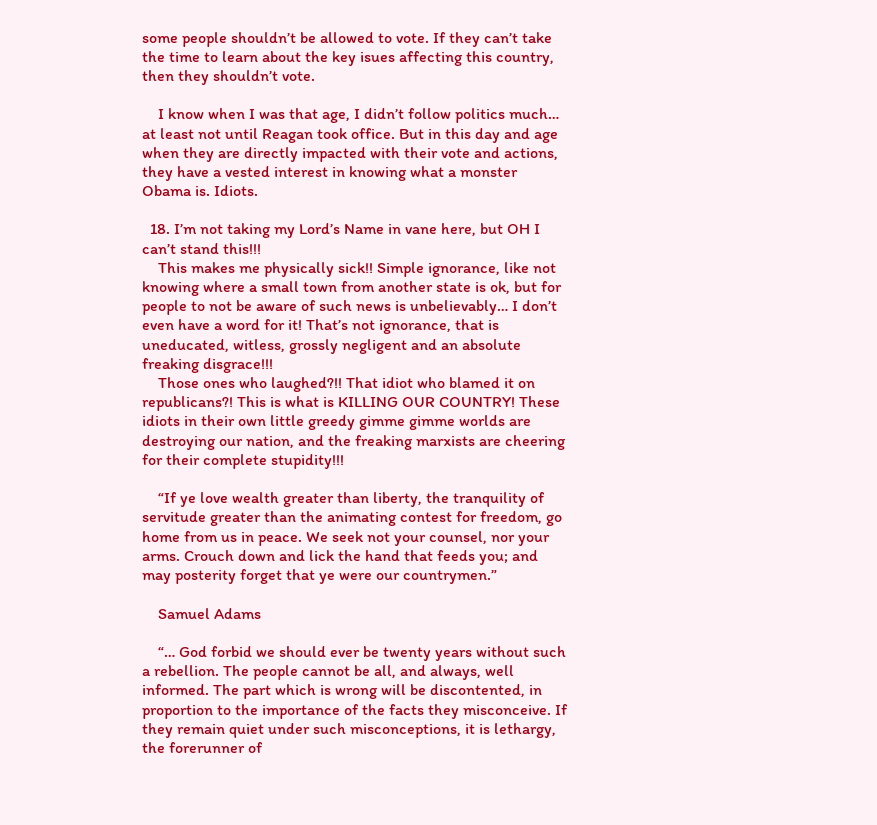some people shouldn’t be allowed to vote. If they can’t take the time to learn about the key isues affecting this country, then they shouldn’t vote.

    I know when I was that age, I didn’t follow politics much… at least not until Reagan took office. But in this day and age when they are directly impacted with their vote and actions, they have a vested interest in knowing what a monster Obama is. Idiots.

  18. I’m not taking my Lord’s Name in vane here, but OH I can’t stand this!!!
    This makes me physically sick!! Simple ignorance, like not knowing where a small town from another state is ok, but for people to not be aware of such news is unbelievably… I don’t even have a word for it! That’s not ignorance, that is uneducated, witless, grossly negligent and an absolute freaking disgrace!!!
    Those ones who laughed?!! That idiot who blamed it on republicans?! This is what is KILLING OUR COUNTRY! These idiots in their own little greedy gimme gimme worlds are destroying our nation, and the freaking marxists are cheering for their complete stupidity!!!

    “If ye love wealth greater than liberty, the tranquility of servitude greater than the animating contest for freedom, go home from us in peace. We seek not your counsel, nor your arms. Crouch down and lick the hand that feeds you; and may posterity forget that ye were our countrymen.”

    Samuel Adams

    “… God forbid we should ever be twenty years without such a rebellion. The people cannot be all, and always, well informed. The part which is wrong will be discontented, in proportion to the importance of the facts they misconceive. If they remain quiet under such misconceptions, it is lethargy, the forerunner of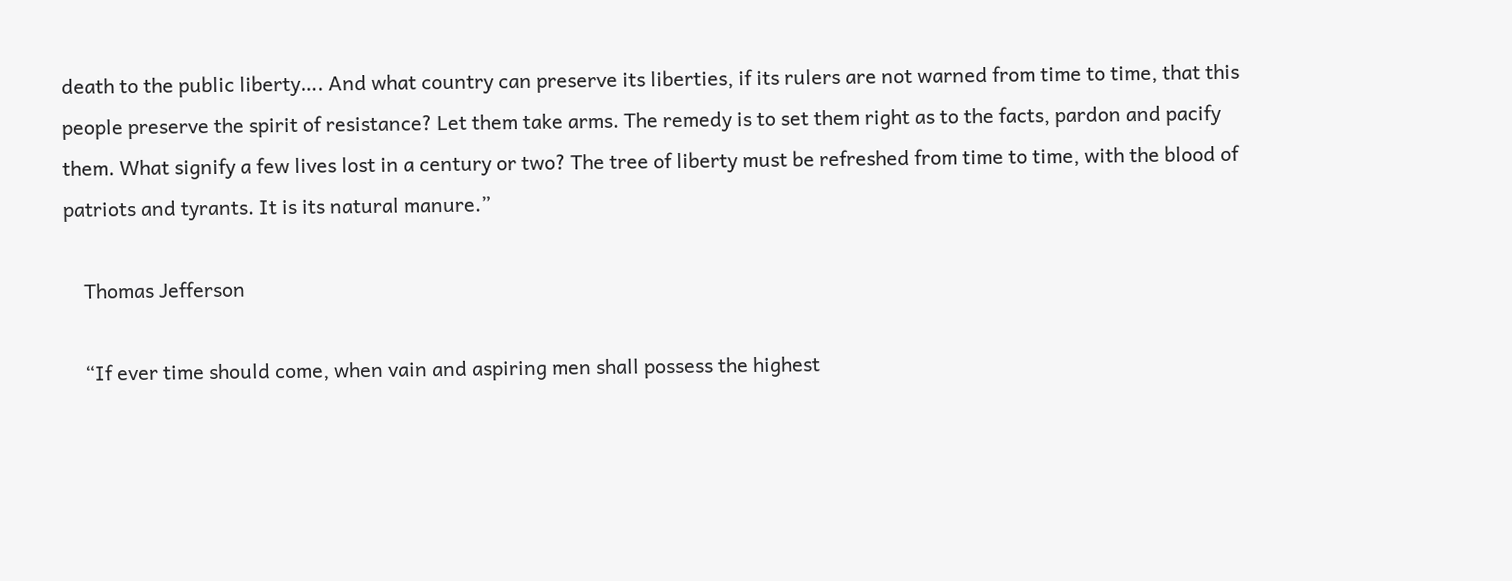death to the public liberty…. And what country can preserve its liberties, if its rulers are not warned from time to time, that this people preserve the spirit of resistance? Let them take arms. The remedy is to set them right as to the facts, pardon and pacify them. What signify a few lives lost in a century or two? The tree of liberty must be refreshed from time to time, with the blood of patriots and tyrants. It is its natural manure.”

    Thomas Jefferson

    “If ever time should come, when vain and aspiring men shall possess the highest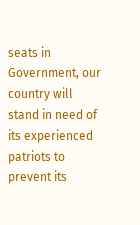seats in Government, our country will stand in need of its experienced patriots to prevent its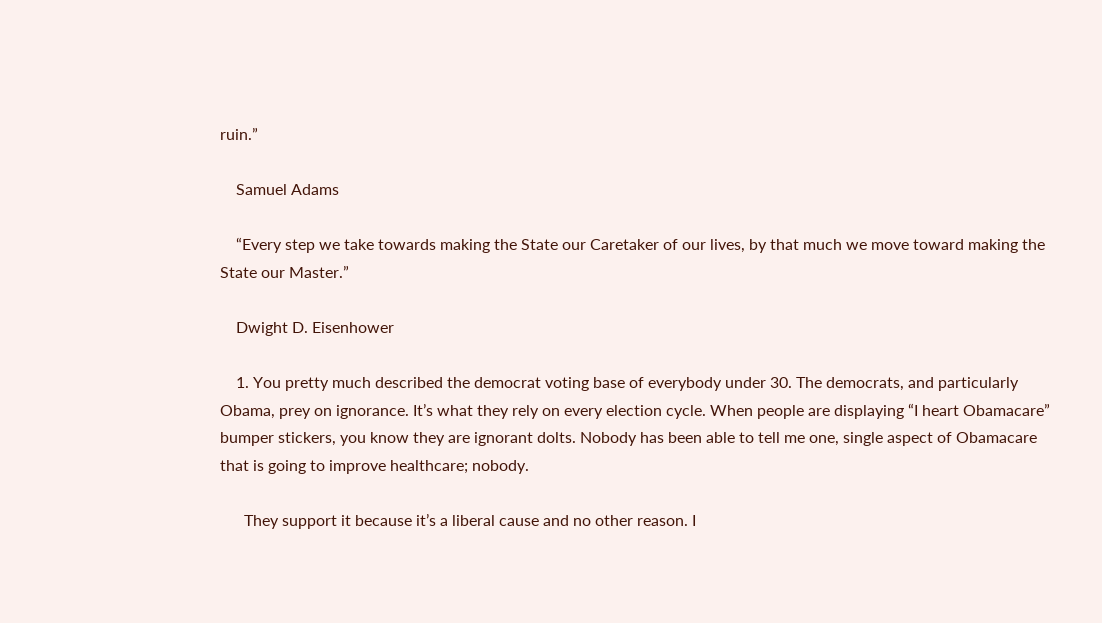ruin.”

    Samuel Adams

    “Every step we take towards making the State our Caretaker of our lives, by that much we move toward making the State our Master.”

    Dwight D. Eisenhower

    1. You pretty much described the democrat voting base of everybody under 30. The democrats, and particularly Obama, prey on ignorance. It’s what they rely on every election cycle. When people are displaying “I heart Obamacare” bumper stickers, you know they are ignorant dolts. Nobody has been able to tell me one, single aspect of Obamacare that is going to improve healthcare; nobody.

      They support it because it’s a liberal cause and no other reason. I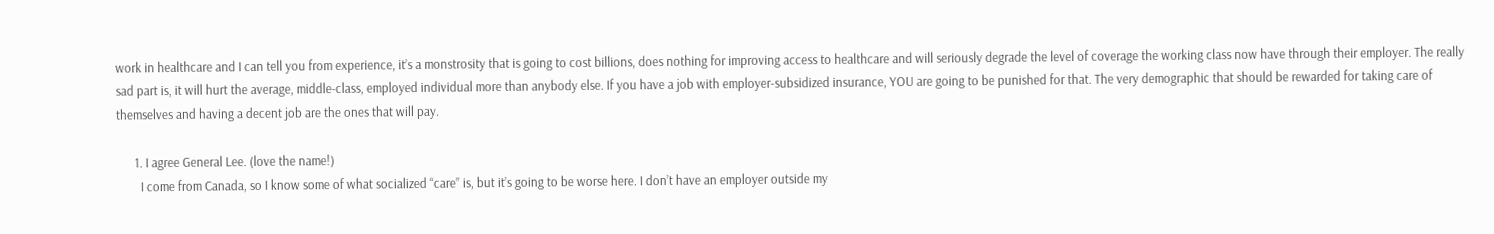work in healthcare and I can tell you from experience, it’s a monstrosity that is going to cost billions, does nothing for improving access to healthcare and will seriously degrade the level of coverage the working class now have through their employer. The really sad part is, it will hurt the average, middle-class, employed individual more than anybody else. If you have a job with employer-subsidized insurance, YOU are going to be punished for that. The very demographic that should be rewarded for taking care of themselves and having a decent job are the ones that will pay.

      1. I agree General Lee. (love the name!)
        I come from Canada, so I know some of what socialized “care” is, but it’s going to be worse here. I don’t have an employer outside my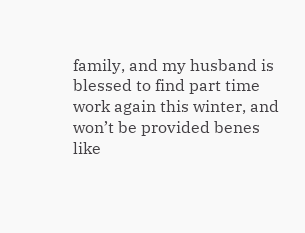family, and my husband is blessed to find part time work again this winter, and won’t be provided benes like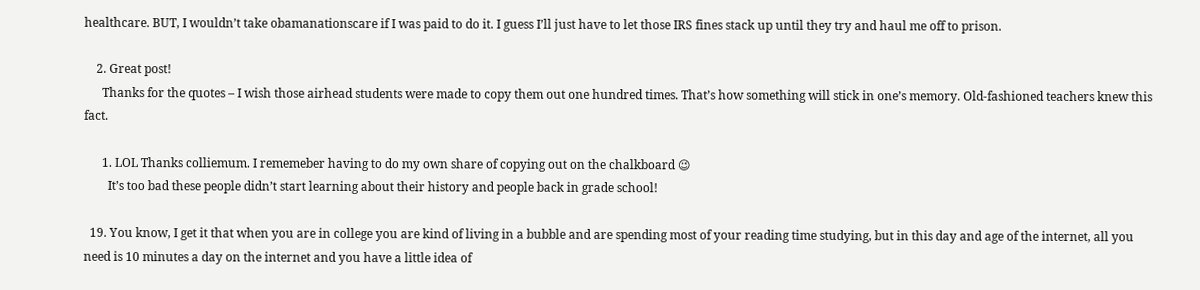healthcare. BUT, I wouldn’t take obamanationscare if I was paid to do it. I guess I’ll just have to let those IRS fines stack up until they try and haul me off to prison.

    2. Great post!
      Thanks for the quotes – I wish those airhead students were made to copy them out one hundred times. That’s how something will stick in one’s memory. Old-fashioned teachers knew this fact.

      1. LOL Thanks colliemum. I rememeber having to do my own share of copying out on the chalkboard 😉
        It’s too bad these people didn’t start learning about their history and people back in grade school!

  19. You know, I get it that when you are in college you are kind of living in a bubble and are spending most of your reading time studying, but in this day and age of the internet, all you need is 10 minutes a day on the internet and you have a little idea of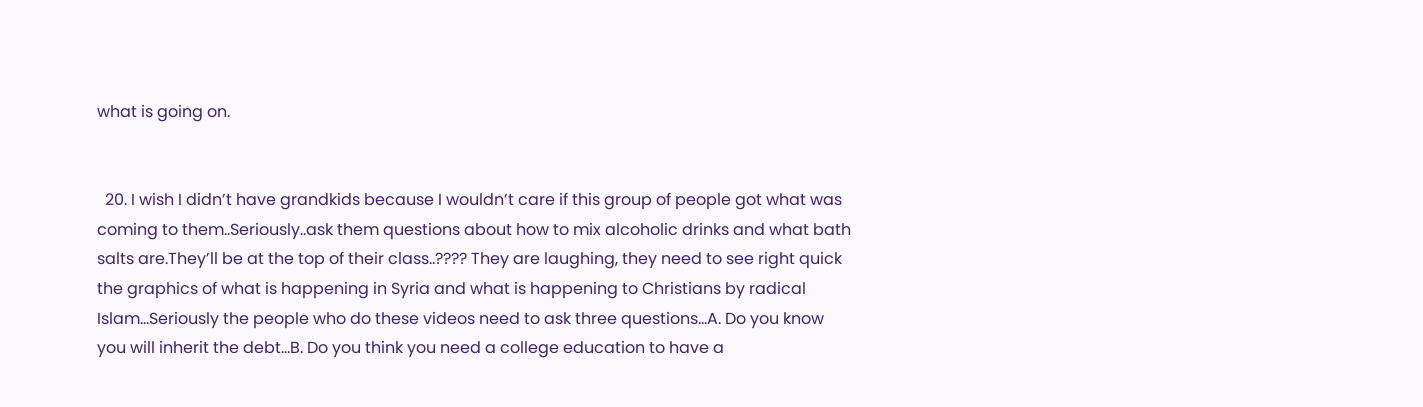what is going on.


  20. I wish I didn’t have grandkids because I wouldn’t care if this group of people got what was coming to them..Seriously..ask them questions about how to mix alcoholic drinks and what bath salts are.They’ll be at the top of their class..???? They are laughing, they need to see right quick the graphics of what is happening in Syria and what is happening to Christians by radical Islam…Seriously the people who do these videos need to ask three questions…A. Do you know you will inherit the debt…B. Do you think you need a college education to have a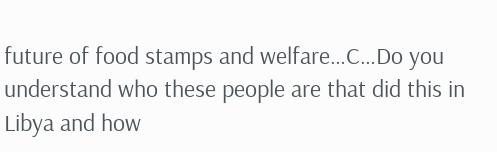future of food stamps and welfare…C…Do you understand who these people are that did this in Libya and how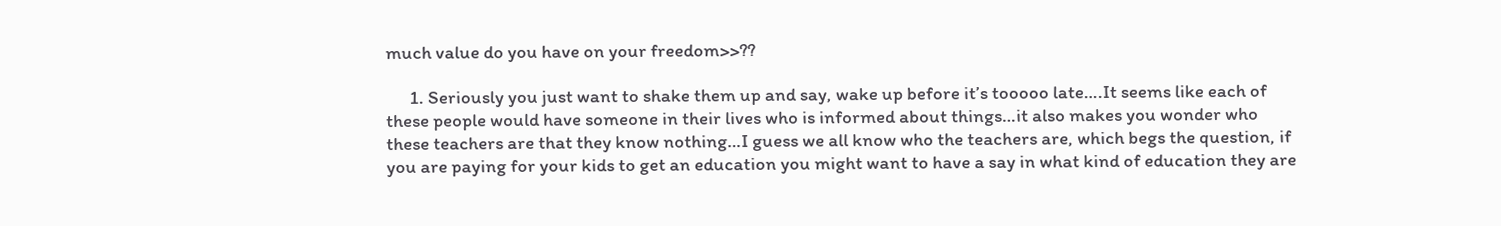much value do you have on your freedom>>??

      1. Seriously you just want to shake them up and say, wake up before it’s tooooo late….It seems like each of these people would have someone in their lives who is informed about things…it also makes you wonder who these teachers are that they know nothing…I guess we all know who the teachers are, which begs the question, if you are paying for your kids to get an education you might want to have a say in what kind of education they are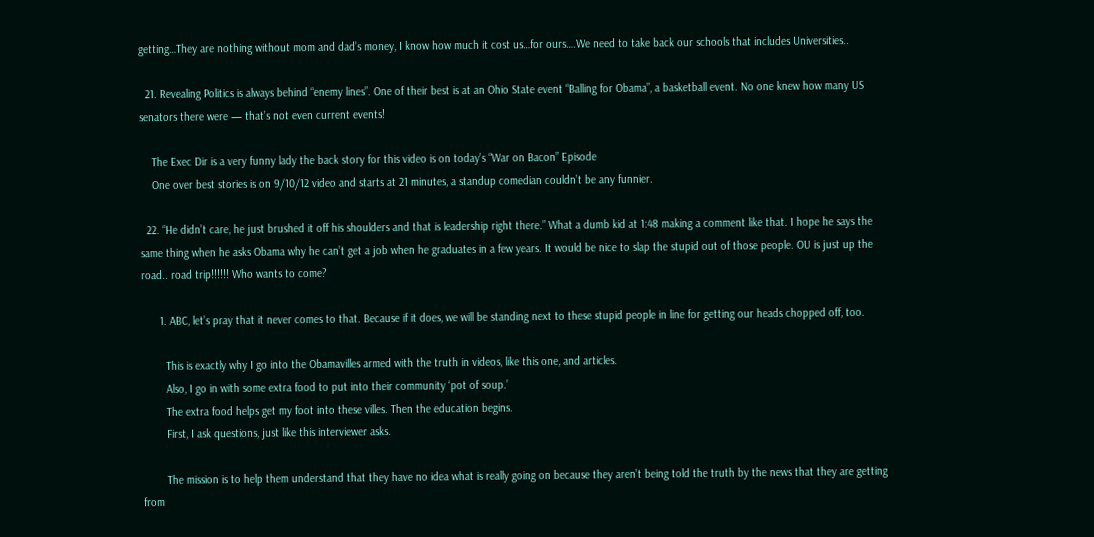getting…They are nothing without mom and dad’s money, I know how much it cost us…for ours….We need to take back our schools that includes Universities..

  21. Revealing Politics is always behind “enemy lines”. One of their best is at an Ohio State event “Balling for Obama”, a basketball event. No one knew how many US senators there were — that’s not even current events!

    The Exec Dir is a very funny lady the back story for this video is on today’s “War on Bacon” Episode
    One over best stories is on 9/10/12 video and starts at 21 minutes, a standup comedian couldn’t be any funnier.

  22. “He didn’t care, he just brushed it off his shoulders and that is leadership right there.” What a dumb kid at 1:48 making a comment like that. I hope he says the same thing when he asks Obama why he can’t get a job when he graduates in a few years. It would be nice to slap the stupid out of those people. OU is just up the road.. road trip!!!!!! Who wants to come?

      1. ABC, let’s pray that it never comes to that. Because if it does, we will be standing next to these stupid people in line for getting our heads chopped off, too.

        This is exactly why I go into the Obamavilles armed with the truth in videos, like this one, and articles.
        Also, I go in with some extra food to put into their community ‘pot of soup.’
        The extra food helps get my foot into these villes. Then the education begins.
        First, I ask questions, just like this interviewer asks.

        The mission is to help them understand that they have no idea what is really going on because they aren’t being told the truth by the news that they are getting from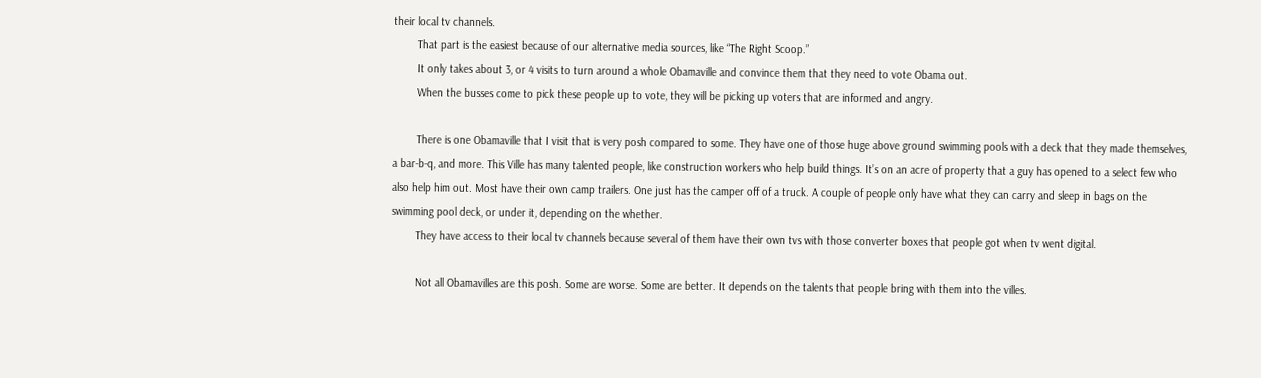their local tv channels.
        That part is the easiest because of our alternative media sources, like “The Right Scoop.”
        It only takes about 3, or 4 visits to turn around a whole Obamaville and convince them that they need to vote Obama out.
        When the busses come to pick these people up to vote, they will be picking up voters that are informed and angry.

        There is one Obamaville that I visit that is very posh compared to some. They have one of those huge above ground swimming pools with a deck that they made themselves, a bar-b-q, and more. This Ville has many talented people, like construction workers who help build things. It’s on an acre of property that a guy has opened to a select few who also help him out. Most have their own camp trailers. One just has the camper off of a truck. A couple of people only have what they can carry and sleep in bags on the swimming pool deck, or under it, depending on the whether.
        They have access to their local tv channels because several of them have their own tvs with those converter boxes that people got when tv went digital.

        Not all Obamavilles are this posh. Some are worse. Some are better. It depends on the talents that people bring with them into the villes.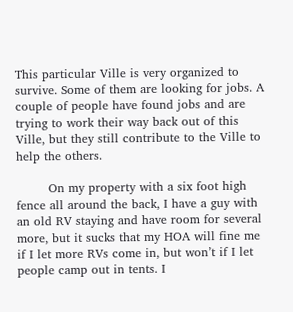This particular Ville is very organized to survive. Some of them are looking for jobs. A couple of people have found jobs and are trying to work their way back out of this Ville, but they still contribute to the Ville to help the others.

        On my property with a six foot high fence all around the back, I have a guy with an old RV staying and have room for several more, but it sucks that my HOA will fine me if I let more RVs come in, but won’t if I let people camp out in tents. I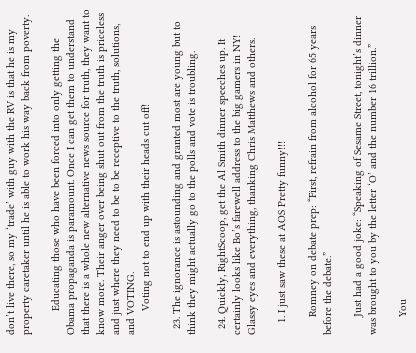don’t live there, so my ‘trade’ with guy with the RV is that he is my property caretaker until he is able to work his way back from poverty.

        Educating those who have been forced into only getting the Obama propaganda is paramount. Once I can get them to understand that there is a whole new alternative news source for truth, they want to know more. Their anger over being shut out from the truth is priceless and just where they need to be to be receptive to the truth, solutions, and VOTING.
        Voting not to end up with their heads cut off!

  23. The ignorance is astounding and granted most are young but to think they might actually go to the polls and vote is troubling.

  24. Quickly, RightScoop, get the Al Smith dinner speeches up. It certainly looks like Bo’s farewell address to the big gamers in NY! Glassy eyes and everything, thanking Chris Matthews and others.

    1. I just saw these at AOS Pretty funny!!!

      Romney on debate prep: “First, refrain from alcohol for 65 years before the debate.”

      Just had a good joke: “Speaking of Sesame Street, tonight’s dinner was brought to you by the letter ‘O’ and the number 16 trillion.”

      You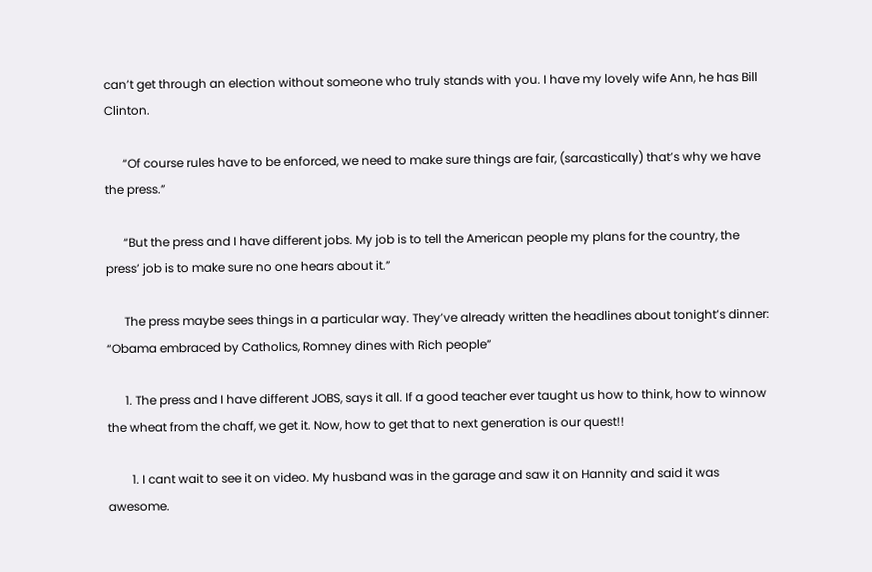can’t get through an election without someone who truly stands with you. I have my lovely wife Ann, he has Bill Clinton.

      “Of course rules have to be enforced, we need to make sure things are fair, (sarcastically) that’s why we have the press.”

      “But the press and I have different jobs. My job is to tell the American people my plans for the country, the press’ job is to make sure no one hears about it.”

      The press maybe sees things in a particular way. They’ve already written the headlines about tonight’s dinner: “Obama embraced by Catholics, Romney dines with Rich people”

      1. The press and I have different JOBS, says it all. If a good teacher ever taught us how to think, how to winnow the wheat from the chaff, we get it. Now, how to get that to next generation is our quest!!

        1. I cant wait to see it on video. My husband was in the garage and saw it on Hannity and said it was awesome.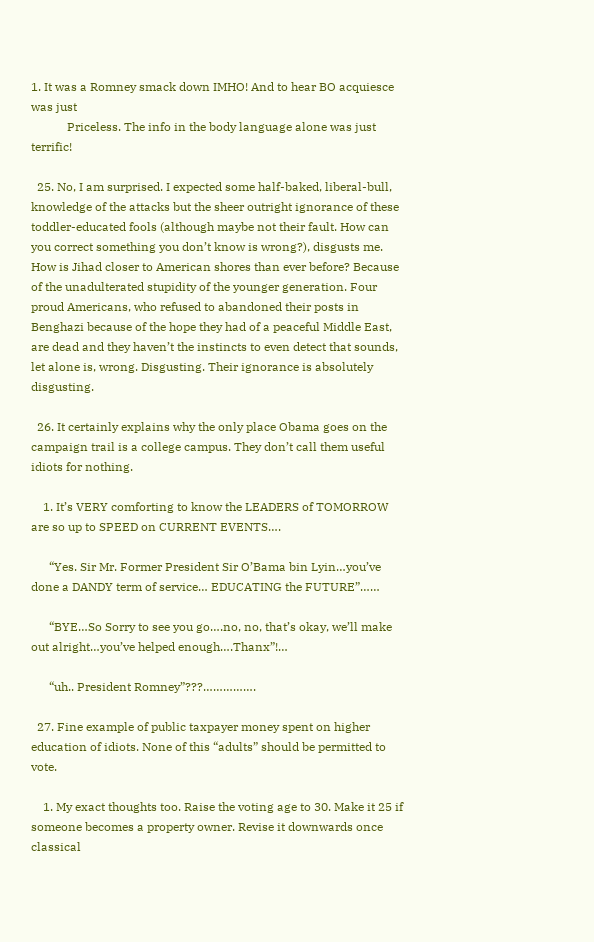1. It was a Romney smack down IMHO! And to hear BO acquiesce was just
            Priceless. The info in the body language alone was just terrific!

  25. No, I am surprised. I expected some half-baked, liberal-bull, knowledge of the attacks but the sheer outright ignorance of these toddler-educated fools (although maybe not their fault. How can you correct something you don’t know is wrong?), disgusts me. How is Jihad closer to American shores than ever before? Because of the unadulterated stupidity of the younger generation. Four proud Americans, who refused to abandoned their posts in Benghazi because of the hope they had of a peaceful Middle East, are dead and they haven’t the instincts to even detect that sounds, let alone is, wrong. Disgusting. Their ignorance is absolutely disgusting.

  26. It certainly explains why the only place Obama goes on the campaign trail is a college campus. They don’t call them useful idiots for nothing.

    1. It’s VERY comforting to know the LEADERS of TOMORROW are so up to SPEED on CURRENT EVENTS….

      “Yes. Sir Mr. Former President Sir O’Bama bin Lyin…you’ve done a DANDY term of service… EDUCATING the FUTURE”……

      “BYE…So Sorry to see you go….no, no, that’s okay, we’ll make out alright…you’ve helped enough….Thanx”!…

      “uh.. President Romney”???…………….

  27. Fine example of public taxpayer money spent on higher education of idiots. None of this “adults” should be permitted to vote.

    1. My exact thoughts too. Raise the voting age to 30. Make it 25 if someone becomes a property owner. Revise it downwards once classical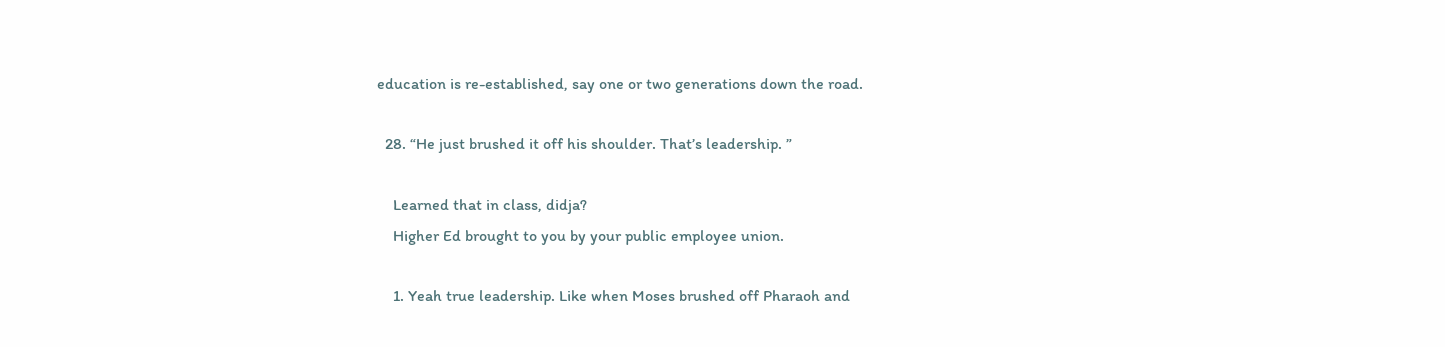education is re-established, say one or two generations down the road.

  28. “He just brushed it off his shoulder. That’s leadership. ”

    Learned that in class, didja?
    Higher Ed brought to you by your public employee union.

    1. Yeah true leadership. Like when Moses brushed off Pharaoh and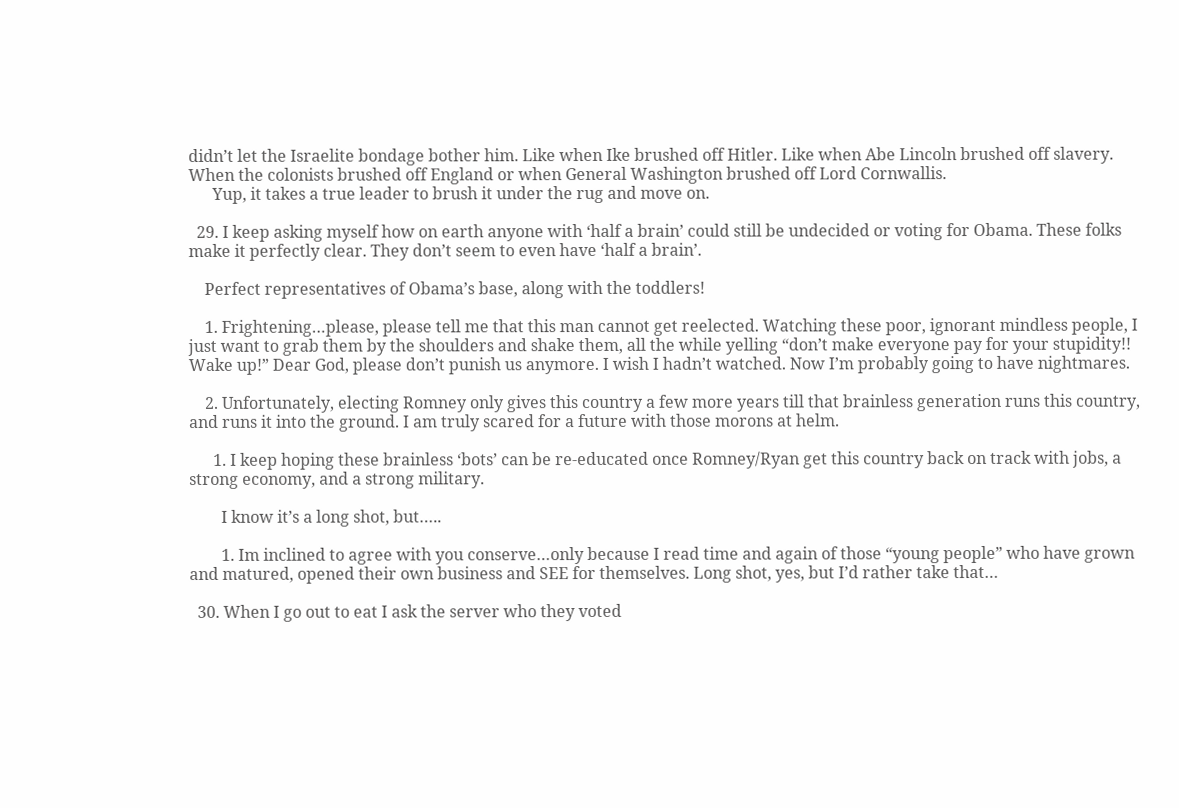didn’t let the Israelite bondage bother him. Like when Ike brushed off Hitler. Like when Abe Lincoln brushed off slavery. When the colonists brushed off England or when General Washington brushed off Lord Cornwallis.
      Yup, it takes a true leader to brush it under the rug and move on.

  29. I keep asking myself how on earth anyone with ‘half a brain’ could still be undecided or voting for Obama. These folks make it perfectly clear. They don’t seem to even have ‘half a brain’.

    Perfect representatives of Obama’s base, along with the toddlers!

    1. Frightening…please, please tell me that this man cannot get reelected. Watching these poor, ignorant mindless people, I just want to grab them by the shoulders and shake them, all the while yelling “don’t make everyone pay for your stupidity!! Wake up!” Dear God, please don’t punish us anymore. I wish I hadn’t watched. Now I’m probably going to have nightmares.

    2. Unfortunately, electing Romney only gives this country a few more years till that brainless generation runs this country, and runs it into the ground. I am truly scared for a future with those morons at helm.

      1. I keep hoping these brainless ‘bots’ can be re-educated once Romney/Ryan get this country back on track with jobs, a strong economy, and a strong military.

        I know it’s a long shot, but…..

        1. Im inclined to agree with you conserve…only because I read time and again of those “young people” who have grown and matured, opened their own business and SEE for themselves. Long shot, yes, but I’d rather take that…

  30. When I go out to eat I ask the server who they voted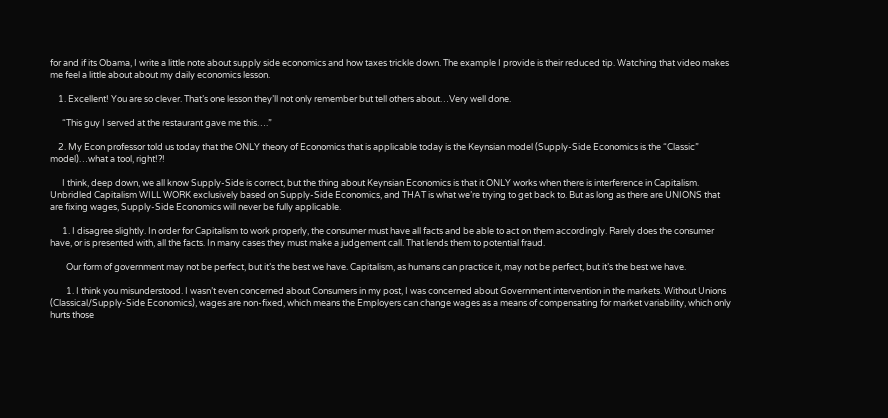for and if its Obama, I write a little note about supply side economics and how taxes trickle down. The example I provide is their reduced tip. Watching that video makes me feel a little about about my daily economics lesson.

    1. Excellent! You are so clever. That’s one lesson they’ll not only remember but tell others about…Very well done.

      “This guy I served at the restaurant gave me this….”

    2. My Econ professor told us today that the ONLY theory of Economics that is applicable today is the Keynsian model (Supply-Side Economics is the “Classic” model)…what a tool, right!?!

      I think, deep down, we all know Supply-Side is correct, but the thing about Keynsian Economics is that it ONLY works when there is interference in Capitalism. Unbridled Capitalism WILL WORK exclusively based on Supply-Side Economics, and THAT is what we’re trying to get back to. But as long as there are UNIONS that are fixing wages, Supply-Side Economics will never be fully applicable.

      1. I disagree slightly. In order for Capitalism to work properly, the consumer must have all facts and be able to act on them accordingly. Rarely does the consumer have, or is presented with, all the facts. In many cases they must make a judgement call. That lends them to potential fraud.

        Our form of government may not be perfect, but it’s the best we have. Capitalism, as humans can practice it, may not be perfect, but it’s the best we have.

        1. I think you misunderstood. I wasn’t even concerned about Consumers in my post, I was concerned about Government intervention in the markets. Without Unions (Classical/Supply-Side Economics), wages are non-fixed, which means the Employers can change wages as a means of compensating for market variability, which only hurts those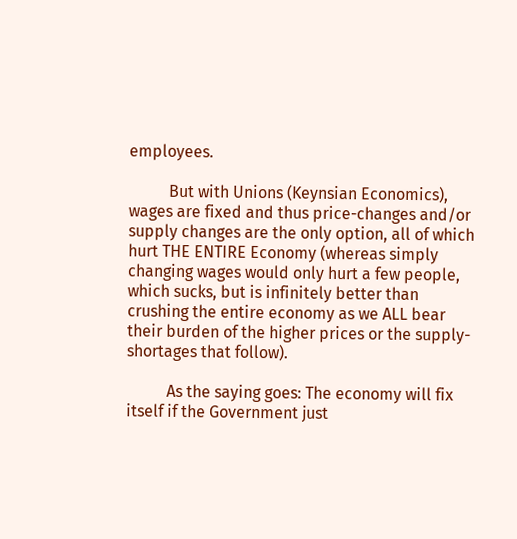employees.

          But with Unions (Keynsian Economics), wages are fixed and thus price-changes and/or supply changes are the only option, all of which hurt THE ENTIRE Economy (whereas simply changing wages would only hurt a few people, which sucks, but is infinitely better than crushing the entire economy as we ALL bear their burden of the higher prices or the supply-shortages that follow).

          As the saying goes: The economy will fix itself if the Government just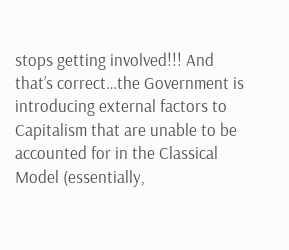stops getting involved!!! And that’s correct…the Government is introducing external factors to Capitalism that are unable to be accounted for in the Classical Model (essentially,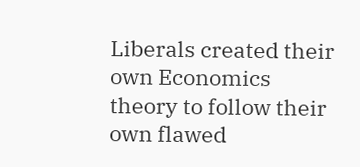Liberals created their own Economics theory to follow their own flawed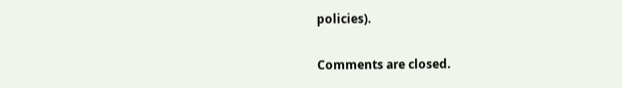policies).

Comments are closed.